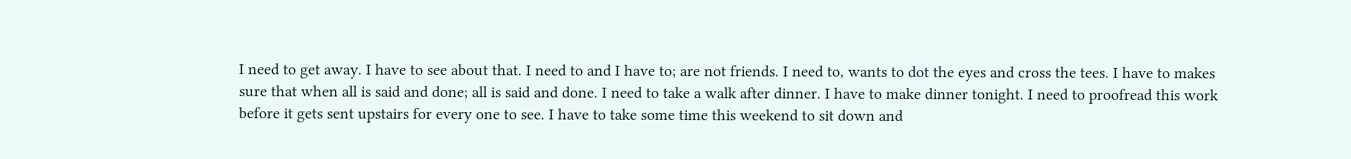I need to get away. I have to see about that. I need to and I have to; are not friends. I need to, wants to dot the eyes and cross the tees. I have to makes sure that when all is said and done; all is said and done. I need to take a walk after dinner. I have to make dinner tonight. I need to proofread this work before it gets sent upstairs for every one to see. I have to take some time this weekend to sit down and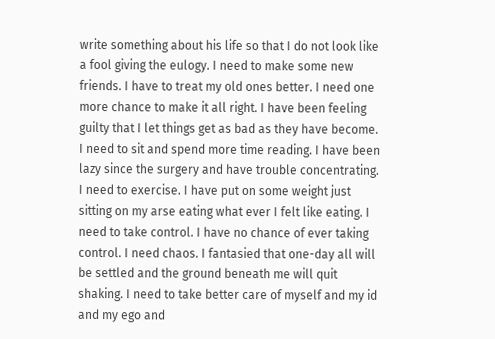write something about his life so that I do not look like a fool giving the eulogy. I need to make some new friends. I have to treat my old ones better. I need one more chance to make it all right. I have been feeling guilty that I let things get as bad as they have become. I need to sit and spend more time reading. I have been lazy since the surgery and have trouble concentrating. I need to exercise. I have put on some weight just sitting on my arse eating what ever I felt like eating. I need to take control. I have no chance of ever taking control. I need chaos. I fantasied that one-day all will be settled and the ground beneath me will quit shaking. I need to take better care of myself and my id and my ego and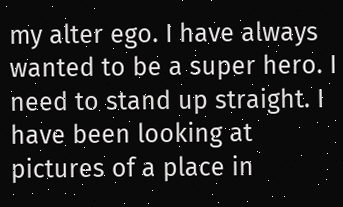my alter ego. I have always wanted to be a super hero. I need to stand up straight. I have been looking at pictures of a place in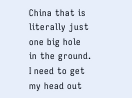China that is literally just one big hole in the ground. I need to get my head out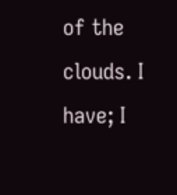of the clouds. I have; I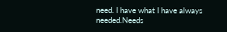need. I have what I have always needed.Needs